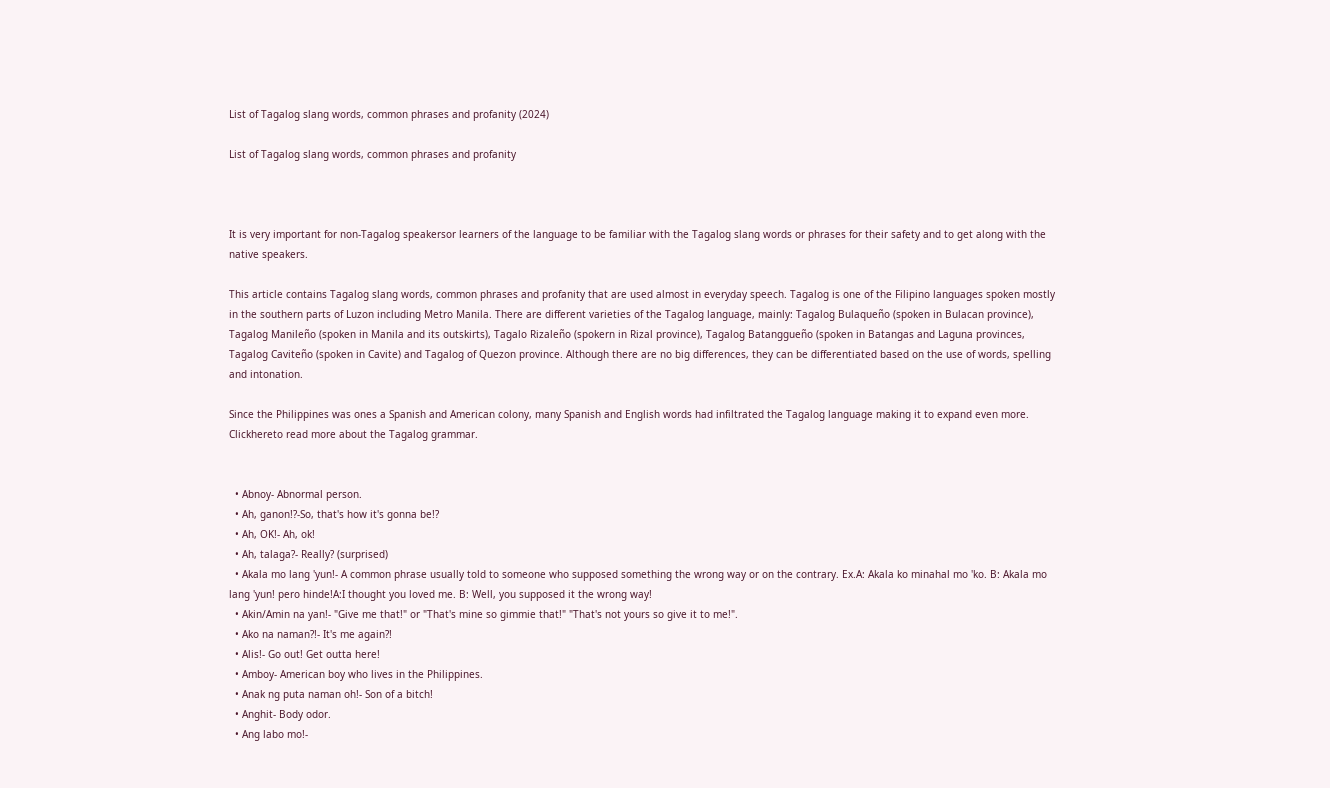List of Tagalog slang words, common phrases and profanity (2024)

List of Tagalog slang words, common phrases and profanity



It is very important for non-Tagalog speakersor learners of the language to be familiar with the Tagalog slang words or phrases for their safety and to get along with the native speakers.

This article contains Tagalog slang words, common phrases and profanity that are used almost in everyday speech. Tagalog is one of the Filipino languages spoken mostly in the southern parts of Luzon including Metro Manila. There are different varieties of the Tagalog language, mainly: Tagalog Bulaqueño (spoken in Bulacan province), Tagalog Manileño (spoken in Manila and its outskirts), Tagalo Rizaleño (spokern in Rizal province), Tagalog Batanggueño (spoken in Batangas and Laguna provinces, Tagalog Caviteño (spoken in Cavite) and Tagalog of Quezon province. Although there are no big differences, they can be differentiated based on the use of words, spelling and intonation.

Since the Philippines was ones a Spanish and American colony, many Spanish and English words had infiltrated the Tagalog language making it to expand even more. Clickhereto read more about the Tagalog grammar.


  • Abnoy- Abnormal person.
  • Ah, ganon!?-So, that's how it's gonna be!?
  • Ah, OK!- Ah, ok!
  • Ah, talaga?- Really? (surprised)
  • Akala mo lang 'yun!- A common phrase usually told to someone who supposed something the wrong way or on the contrary. Ex.A: Akala ko minahal mo 'ko. B: Akala mo lang 'yun! pero hinde!A:I thought you loved me. B: Well, you supposed it the wrong way!
  • Akin/Amin na yan!- "Give me that!" or "That's mine so gimmie that!" "That's not yours so give it to me!".
  • Ako na naman?!- It's me again?!
  • Alis!- Go out! Get outta here!
  • Amboy- American boy who lives in the Philippines.
  • Anak ng puta naman oh!- Son of a bitch!
  • Anghit- Body odor.
  • Ang labo mo!-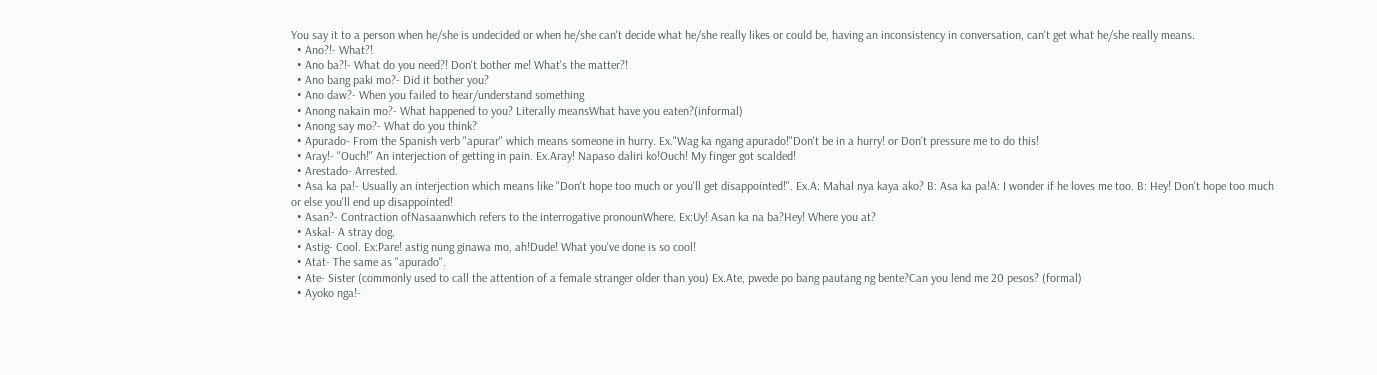You say it to a person when he/she is undecided or when he/she can't decide what he/she really likes or could be, having an inconsistency in conversation, can't get what he/she really means.
  • Ano?!- What?!
  • Ano ba?!- What do you need?! Don't bother me! What's the matter?!
  • Ano bang paki mo?- Did it bother you?
  • Ano daw?- When you failed to hear/understand something
  • Anong nakain mo?- What happened to you? Literally meansWhat have you eaten?(informal)
  • Anong say mo?- What do you think?
  • Apurado- From the Spanish verb "apurar" which means someone in hurry. Ex."Wag ka ngang apurado!"Don't be in a hurry! or Don't pressure me to do this!
  • Aray!- "Ouch!" An interjection of getting in pain. Ex.Aray! Napaso daliri ko!Ouch! My finger got scalded!
  • Arestado- Arrested.
  • Asa ka pa!- Usually an interjection which means like "Don't hope too much or you'll get disappointed!". Ex.A: Mahal nya kaya ako? B: Asa ka pa!A: I wonder if he loves me too. B: Hey! Don't hope too much or else you'll end up disappointed!
  • Asan?- Contraction ofNasaanwhich refers to the interrogative pronounWhere. Ex:Uy! Asan ka na ba?Hey! Where you at?
  • Askal- A stray dog.
  • Astig- Cool. Ex:Pare! astig nung ginawa mo, ah!Dude! What you've done is so cool!
  • Atat- The same as "apurado".
  • Ate- Sister (commonly used to call the attention of a female stranger older than you) Ex.Ate, pwede po bang pautang ng bente?Can you lend me 20 pesos? (formal)
  • Ayoko nga!-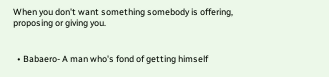When you don't want something somebody is offering, proposing or giving you.


  • Babaero- A man who's fond of getting himself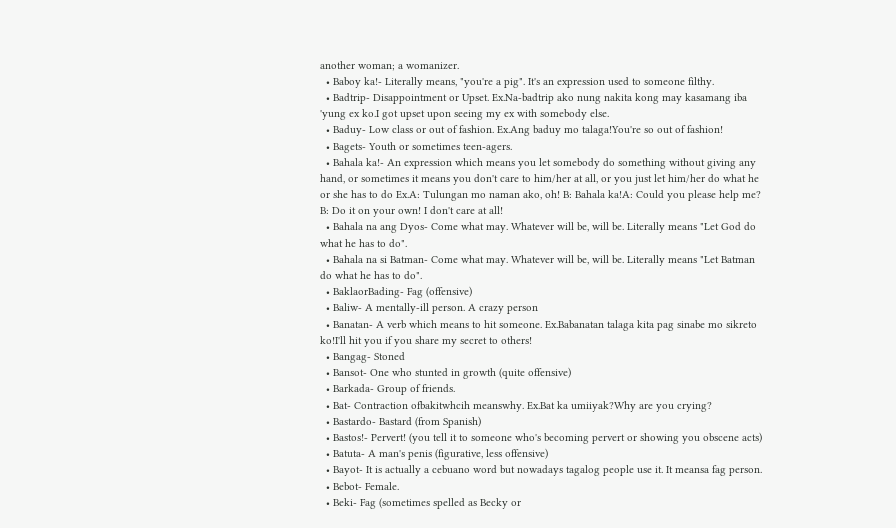another woman; a womanizer.
  • Baboy ka!- Literally means, "you're a pig". It's an expression used to someone filthy.
  • Badtrip- Disappointment or Upset. Ex.Na-badtrip ako nung nakita kong may kasamang iba 'yung ex ko.I got upset upon seeing my ex with somebody else.
  • Baduy- Low class or out of fashion. Ex.Ang baduy mo talaga!You're so out of fashion!
  • Bagets- Youth or sometimes teen-agers.
  • Bahala ka!- An expression which means you let somebody do something without giving any hand, or sometimes it means you don't care to him/her at all, or you just let him/her do what he or she has to do Ex.A: Tulungan mo naman ako, oh! B: Bahala ka!A: Could you please help me? B: Do it on your own! I don't care at all!
  • Bahala na ang Dyos- Come what may. Whatever will be, will be. Literally means "Let God do what he has to do".
  • Bahala na si Batman- Come what may. Whatever will be, will be. Literally means "Let Batman do what he has to do".
  • BaklaorBading- Fag (offensive)
  • Baliw- A mentally-ill person. A crazy person
  • Banatan- A verb which means to hit someone. Ex.Babanatan talaga kita pag sinabe mo sikreto ko!I'll hit you if you share my secret to others!
  • Bangag- Stoned
  • Bansot- One who stunted in growth (quite offensive)
  • Barkada- Group of friends.
  • Bat- Contraction ofbakitwhcih meanswhy. Ex.Bat ka umiiyak?Why are you crying?
  • Bastardo- Bastard (from Spanish)
  • Bastos!- Pervert! (you tell it to someone who's becoming pervert or showing you obscene acts)
  • Batuta- A man's penis (figurative, less offensive)
  • Bayot- It is actually a cebuano word but nowadays tagalog people use it. It meansa fag person.
  • Bebot- Female.
  • Beki- Fag (sometimes spelled as Becky or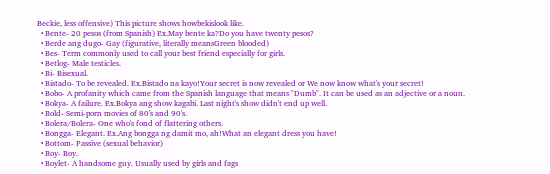Beckie, less offensive) This picture shows howbekislook like.
  • Bente- 20 pesos (from Spanish) Ex.May bente ka?Do you have twenty pesos?
  • Berde ang dugo- Gay (figurative, literally meansGreen blooded)
  • Bes- Term commonly used to call your best friend especially for girls.
  • Betlog- Male testicles.
  • Bi- Bisexual.
  • Bistado- To be revealed. Ex.Bistado na kayo!Your secret is now revealed or We now know what's your secret!
  • Bobo- A profanity which came from the Spanish language that means "Dumb". It can be used as an adjective or a noun.
  • Bokya- A failure. Ex.Bokya ang show kagabi. Last night's show didn't end up well.
  • Bold- Semi-porn movies of 80's and 90's.
  • Bolera/Bolera- One who's fond of flattering others.
  • Bongga- Elegant. Ex.Ang bongga ng damit mo, ah!What an elegant dress you have!
  • Bottom- Passive (sexual behavior)
  • Boy- Boy.
  • Boylet- A handsome guy. Usually used by girls and fags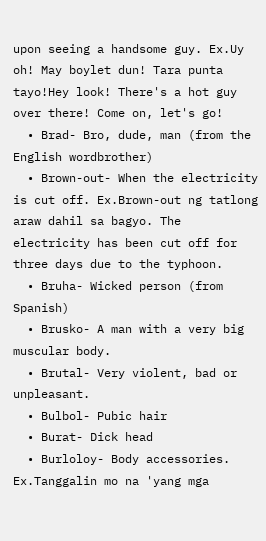upon seeing a handsome guy. Ex.Uy oh! May boylet dun! Tara punta tayo!Hey look! There's a hot guy over there! Come on, let's go!
  • Brad- Bro, dude, man (from the English wordbrother)
  • Brown-out- When the electricity is cut off. Ex.Brown-out ng tatlong araw dahil sa bagyo. The electricity has been cut off for three days due to the typhoon.
  • Bruha- Wicked person (from Spanish)
  • Brusko- A man with a very big muscular body.
  • Brutal- Very violent, bad or unpleasant.
  • Bulbol- Pubic hair
  • Burat- Dick head
  • Burloloy- Body accessories. Ex.Tanggalin mo na 'yang mga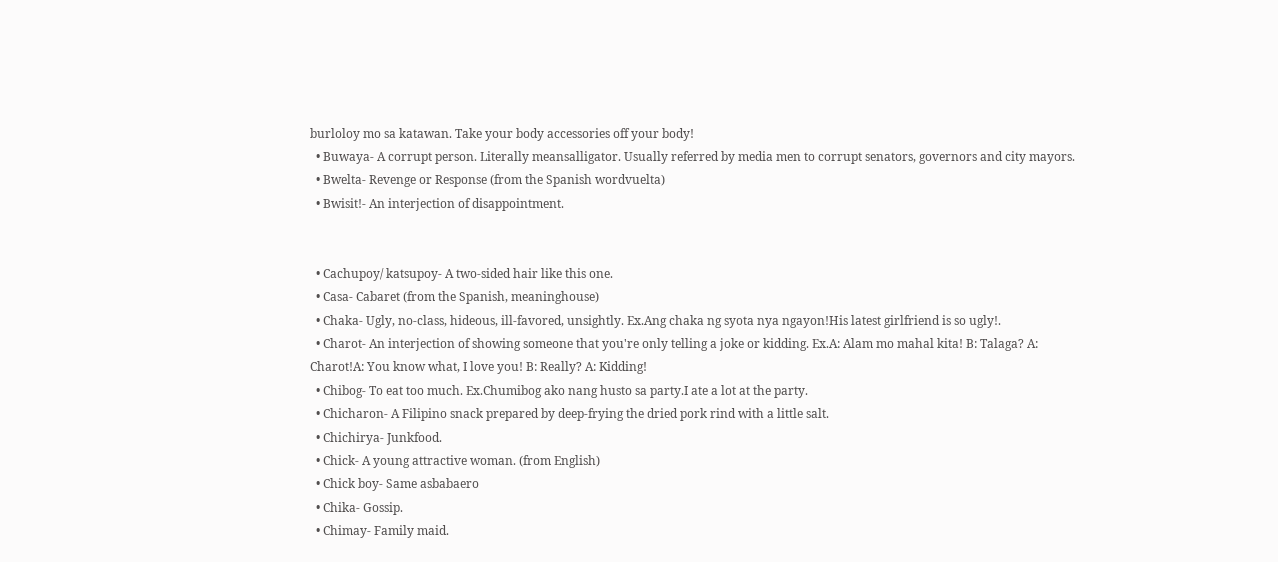burloloy mo sa katawan. Take your body accessories off your body!
  • Buwaya- A corrupt person. Literally meansalligator. Usually referred by media men to corrupt senators, governors and city mayors.
  • Bwelta- Revenge or Response (from the Spanish wordvuelta)
  • Bwisit!- An interjection of disappointment.


  • Cachupoy/ katsupoy- A two-sided hair like this one.
  • Casa- Cabaret (from the Spanish, meaninghouse)
  • Chaka- Ugly, no-class, hideous, ill-favored, unsightly. Ex.Ang chaka ng syota nya ngayon!His latest girlfriend is so ugly!.
  • Charot- An interjection of showing someone that you're only telling a joke or kidding. Ex.A: Alam mo mahal kita! B: Talaga? A: Charot!A: You know what, I love you! B: Really? A: Kidding!
  • Chibog- To eat too much. Ex.Chumibog ako nang husto sa party.I ate a lot at the party.
  • Chicharon- A Filipino snack prepared by deep-frying the dried pork rind with a little salt.
  • Chichirya- Junkfood.
  • Chick- A young attractive woman. (from English)
  • Chick boy- Same asbabaero
  • Chika- Gossip.
  • Chimay- Family maid.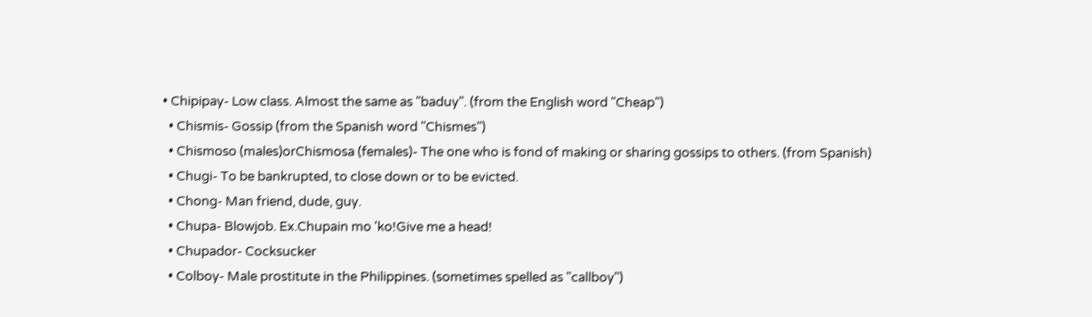• Chipipay- Low class. Almost the same as "baduy". (from the English word "Cheap")
  • Chismis- Gossip (from the Spanish word "Chismes")
  • Chismoso (males)orChismosa (females)- The one who is fond of making or sharing gossips to others. (from Spanish)
  • Chugi- To be bankrupted, to close down or to be evicted.
  • Chong- Man friend, dude, guy.
  • Chupa- Blowjob. Ex.Chupain mo 'ko!Give me a head!
  • Chupador- Cocksucker
  • Colboy- Male prostitute in the Philippines. (sometimes spelled as "callboy")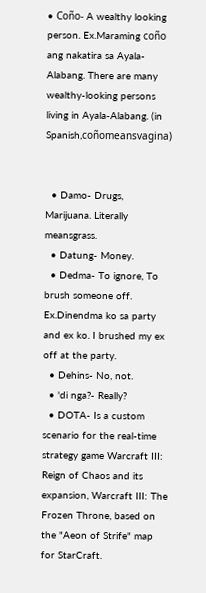• Coño- A wealthy looking person. Ex.Maraming coño ang nakatira sa Ayala-Alabang. There are many wealthy-looking persons living in Ayala-Alabang. (in Spanish,coñomeansvagina)


  • Damo- Drugs, Marijuana. Literally meansgrass.
  • Datung- Money.
  • Dedma- To ignore, To brush someone off. Ex.Dinendma ko sa party and ex ko. I brushed my ex off at the party.
  • Dehins- No, not.
  • 'di nga?- Really?
  • DOTA- Is a custom scenario for the real-time strategy game Warcraft III: Reign of Chaos and its expansion, Warcraft III: The Frozen Throne, based on the "Aeon of Strife" map for StarCraft.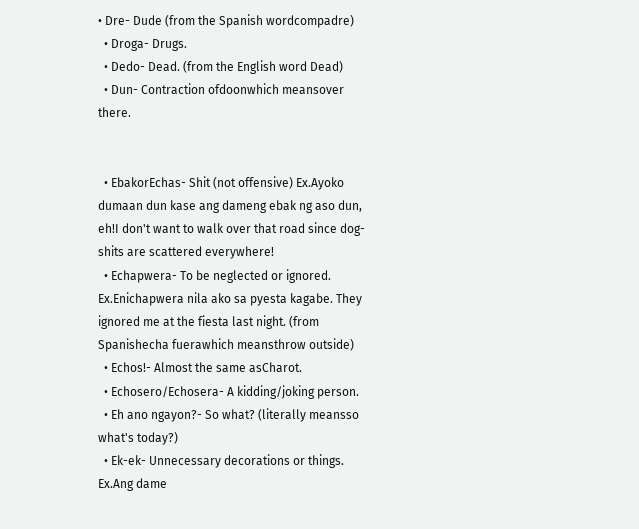• Dre- Dude (from the Spanish wordcompadre)
  • Droga- Drugs.
  • Dedo- Dead. (from the English word Dead)
  • Dun- Contraction ofdoonwhich meansover there.


  • EbakorEchas- Shit (not offensive) Ex.Ayoko dumaan dun kase ang dameng ebak ng aso dun, eh!I don't want to walk over that road since dog-shits are scattered everywhere!
  • Echapwera- To be neglected or ignored. Ex.Enichapwera nila ako sa pyesta kagabe. They ignored me at the fiesta last night. (from Spanishecha fuerawhich meansthrow outside)
  • Echos!- Almost the same asCharot.
  • Echosero/Echosera- A kidding/joking person.
  • Eh ano ngayon?- So what? (literally meansso what's today?)
  • Ek-ek- Unnecessary decorations or things. Ex.Ang dame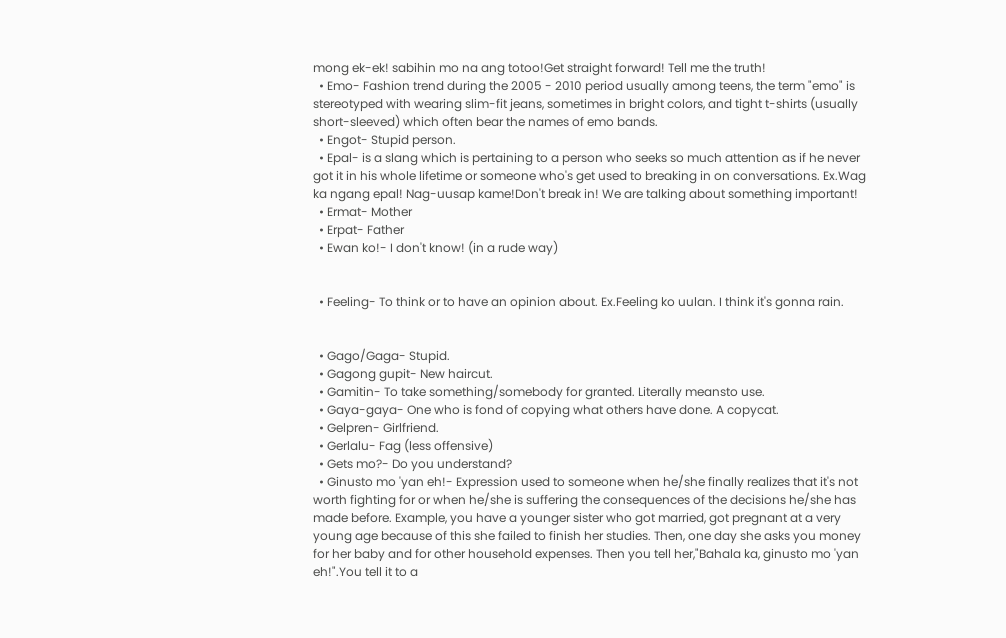mong ek-ek! sabihin mo na ang totoo!Get straight forward! Tell me the truth!
  • Emo- Fashion trend during the 2005 - 2010 period usually among teens, the term "emo" is stereotyped with wearing slim-fit jeans, sometimes in bright colors, and tight t-shirts (usually short-sleeved) which often bear the names of emo bands.
  • Engot- Stupid person.
  • Epal- is a slang which is pertaining to a person who seeks so much attention as if he never got it in his whole lifetime or someone who's get used to breaking in on conversations. Ex.Wag ka ngang epal! Nag-uusap kame!Don't break in! We are talking about something important!
  • Ermat- Mother
  • Erpat- Father
  • Ewan ko!- I don't know! (in a rude way)


  • Feeling- To think or to have an opinion about. Ex.Feeling ko uulan. I think it's gonna rain.


  • Gago/Gaga- Stupid.
  • Gagong gupit- New haircut.
  • Gamitin- To take something/somebody for granted. Literally meansto use.
  • Gaya-gaya- One who is fond of copying what others have done. A copycat.
  • Gelpren- Girlfriend.
  • Gerlalu- Fag (less offensive)
  • Gets mo?- Do you understand?
  • Ginusto mo 'yan eh!- Expression used to someone when he/she finally realizes that it's not worth fighting for or when he/she is suffering the consequences of the decisions he/she has made before. Example, you have a younger sister who got married, got pregnant at a very young age because of this she failed to finish her studies. Then, one day she asks you money for her baby and for other household expenses. Then you tell her,"Bahala ka, ginusto mo 'yan eh!".You tell it to a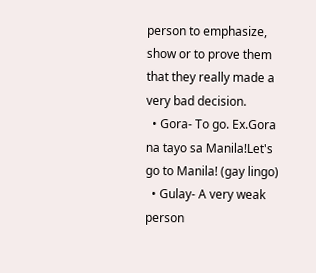person to emphasize, show or to prove them that they really made a very bad decision.
  • Gora- To go. Ex.Gora na tayo sa Manila!Let's go to Manila! (gay lingo)
  • Gulay- A very weak person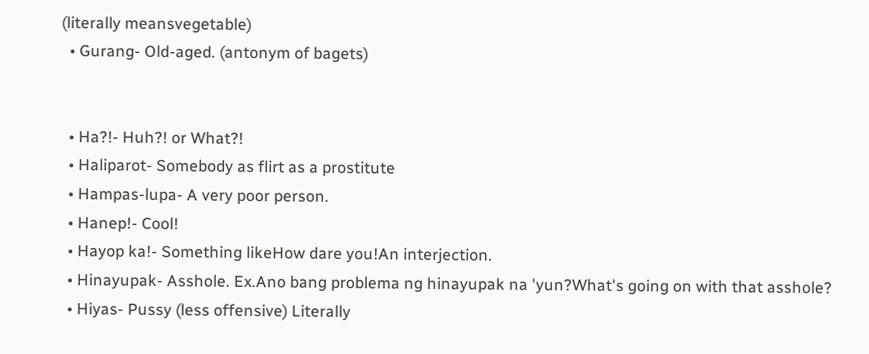(literally meansvegetable)
  • Gurang- Old-aged. (antonym of bagets)


  • Ha?!- Huh?! or What?!
  • Haliparot- Somebody as flirt as a prostitute
  • Hampas-lupa- A very poor person.
  • Hanep!- Cool!
  • Hayop ka!- Something likeHow dare you!An interjection.
  • Hinayupak- Asshole. Ex.Ano bang problema ng hinayupak na 'yun?What's going on with that asshole?
  • Hiyas- Pussy (less offensive) Literally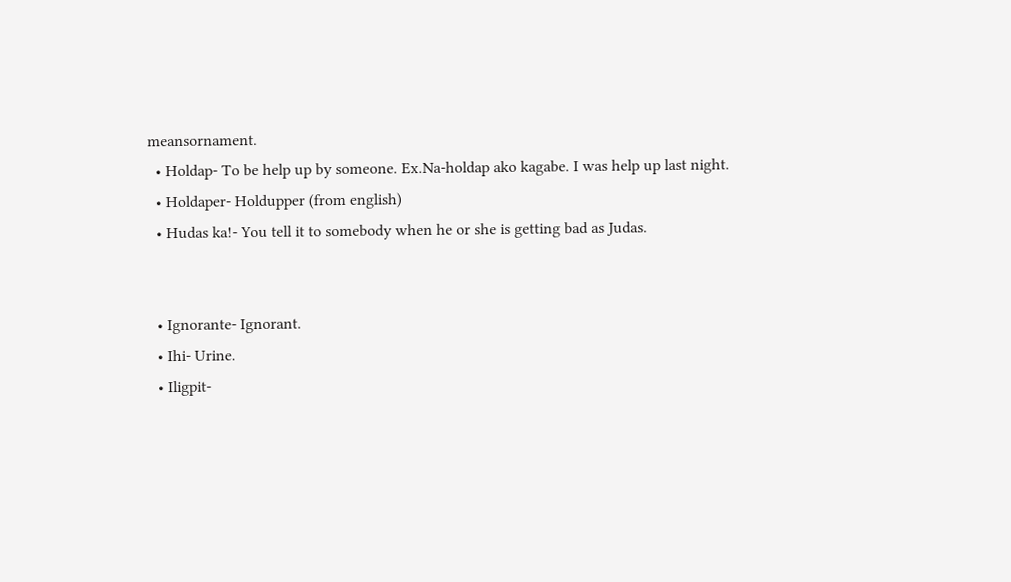meansornament.
  • Holdap- To be help up by someone. Ex.Na-holdap ako kagabe. I was help up last night.
  • Holdaper- Holdupper (from english)
  • Hudas ka!- You tell it to somebody when he or she is getting bad as Judas.


  • Ignorante- Ignorant.
  • Ihi- Urine.
  • Iligpit-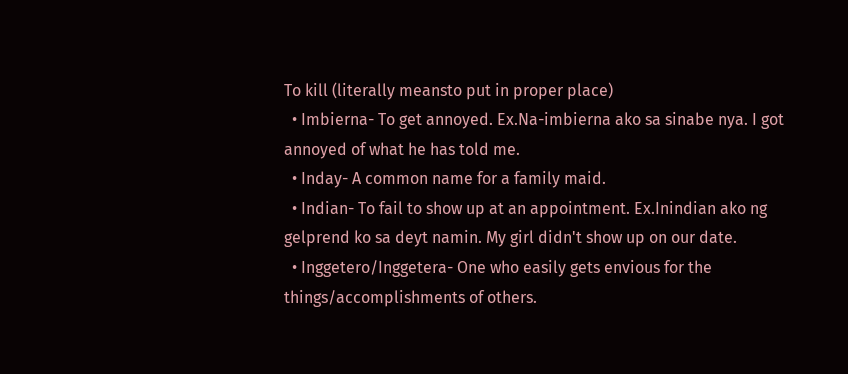To kill (literally meansto put in proper place)
  • Imbierna- To get annoyed. Ex.Na-imbierna ako sa sinabe nya. I got annoyed of what he has told me.
  • Inday- A common name for a family maid.
  • Indian- To fail to show up at an appointment. Ex.Inindian ako ng gelprend ko sa deyt namin. My girl didn't show up on our date.
  • Inggetero/Inggetera- One who easily gets envious for the things/accomplishments of others.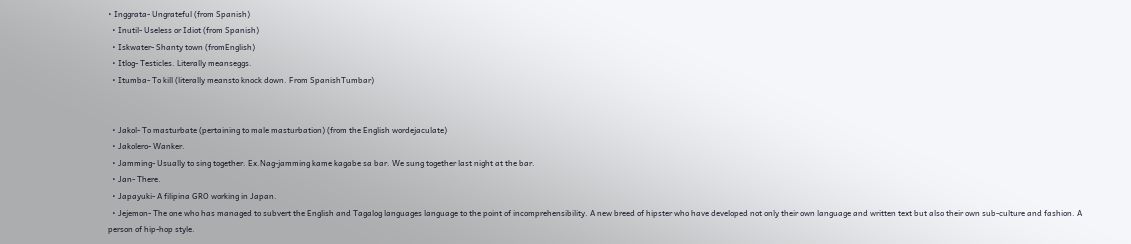• Inggrata- Ungrateful (from Spanish)
  • Inutil- Useless or Idiot (from Spanish)
  • Iskwater- Shanty town (fromEnglish)
  • Itlog- Testicles. Literally meanseggs.
  • Itumba- To kill (literally meansto knock down. From SpanishTumbar)


  • Jakol- To masturbate (pertaining to male masturbation) (from the English wordejaculate)
  • Jakolero- Wanker.
  • Jamming- Usually to sing together. Ex.Nag-jamming kame kagabe sa bar. We sung together last night at the bar.
  • Jan- There.
  • Japayuki- A filipina GRO working in Japan.
  • Jejemon- The one who has managed to subvert the English and Tagalog languages language to the point of incomprehensibility. A new breed of hipster who have developed not only their own language and written text but also their own sub-culture and fashion. A person of hip-hop style.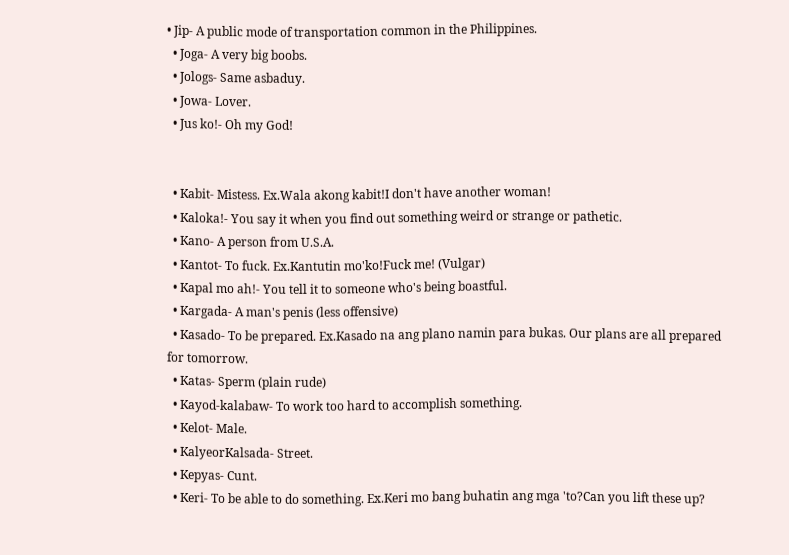• Jip- A public mode of transportation common in the Philippines.
  • Joga- A very big boobs.
  • Jologs- Same asbaduy.
  • Jowa- Lover.
  • Jus ko!- Oh my God!


  • Kabit- Mistess. Ex.Wala akong kabit!I don't have another woman!
  • Kaloka!- You say it when you find out something weird or strange or pathetic.
  • Kano- A person from U.S.A.
  • Kantot- To fuck. Ex.Kantutin mo'ko!Fuck me! (Vulgar)
  • Kapal mo ah!- You tell it to someone who's being boastful.
  • Kargada- A man's penis (less offensive)
  • Kasado- To be prepared. Ex.Kasado na ang plano namin para bukas. Our plans are all prepared for tomorrow.
  • Katas- Sperm (plain rude)
  • Kayod-kalabaw- To work too hard to accomplish something.
  • Kelot- Male.
  • KalyeorKalsada- Street.
  • Kepyas- Cunt.
  • Keri- To be able to do something. Ex.Keri mo bang buhatin ang mga 'to?Can you lift these up?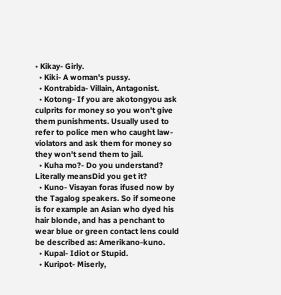• Kikay- Girly.
  • Kiki- A woman's pussy.
  • Kontrabida- Villain, Antagonist.
  • Kotong- If you are akotongyou ask culprits for money so you won't give them punishments. Usually used to refer to police men who caught law-violators and ask them for money so they won't send them to jail.
  • Kuha mo?- Do you understand? Literally meansDid you get it?
  • Kuno- Visayan foras ifused now by the Tagalog speakers. So if someone is for example an Asian who dyed his hair blonde, and has a penchant to wear blue or green contact lens could be described as: Amerikano-kuno.
  • Kupal- Idiot or Stupid.
  • Kuripot- Miserly,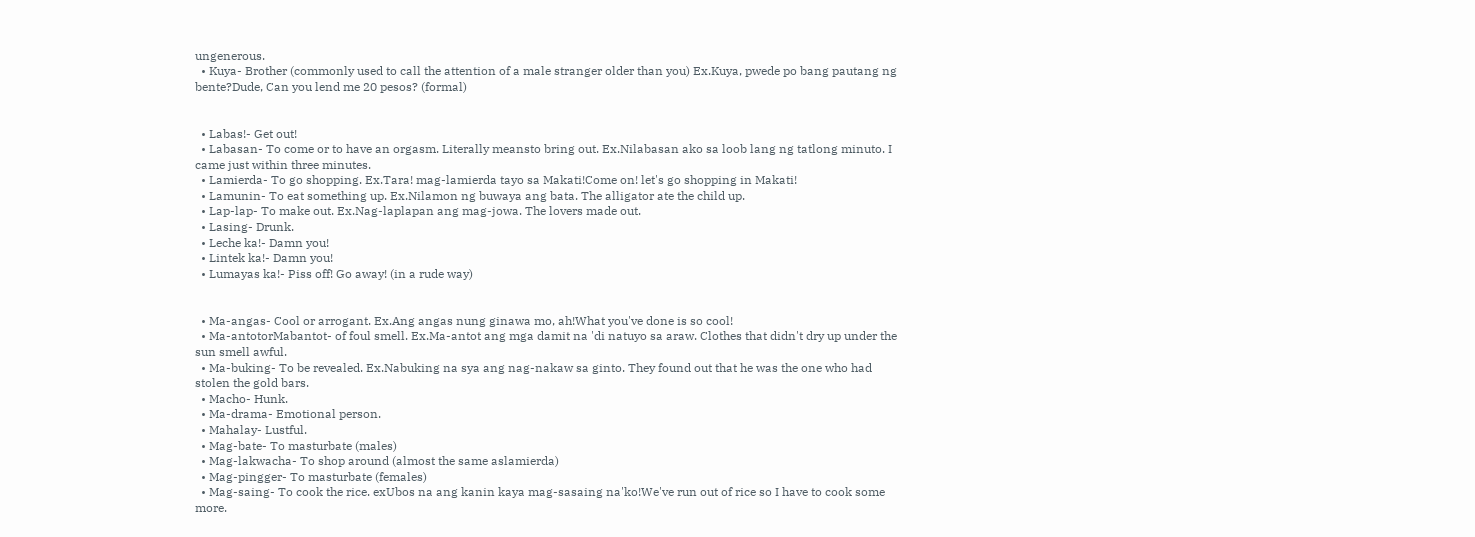ungenerous.
  • Kuya- Brother (commonly used to call the attention of a male stranger older than you) Ex.Kuya, pwede po bang pautang ng bente?Dude, Can you lend me 20 pesos? (formal)


  • Labas!- Get out!
  • Labasan- To come or to have an orgasm. Literally meansto bring out. Ex.Nilabasan ako sa loob lang ng tatlong minuto. I came just within three minutes.
  • Lamierda- To go shopping. Ex.Tara! mag-lamierda tayo sa Makati!Come on! let's go shopping in Makati!
  • Lamunin- To eat something up. Ex.Nilamon ng buwaya ang bata. The alligator ate the child up.
  • Lap-lap- To make out. Ex.Nag-laplapan ang mag-jowa. The lovers made out.
  • Lasing- Drunk.
  • Leche ka!- Damn you!
  • Lintek ka!- Damn you!
  • Lumayas ka!- Piss off! Go away! (in a rude way)


  • Ma-angas- Cool or arrogant. Ex.Ang angas nung ginawa mo, ah!What you've done is so cool!
  • Ma-antotorMabantot- of foul smell. Ex.Ma-antot ang mga damit na 'di natuyo sa araw. Clothes that didn't dry up under the sun smell awful.
  • Ma-buking- To be revealed. Ex.Nabuking na sya ang nag-nakaw sa ginto. They found out that he was the one who had stolen the gold bars.
  • Macho- Hunk.
  • Ma-drama- Emotional person.
  • Mahalay- Lustful.
  • Mag-bate- To masturbate (males)
  • Mag-lakwacha- To shop around (almost the same aslamierda)
  • Mag-pingger- To masturbate (females)
  • Mag-saing- To cook the rice. exUbos na ang kanin kaya mag-sasaing na'ko!We've run out of rice so I have to cook some more.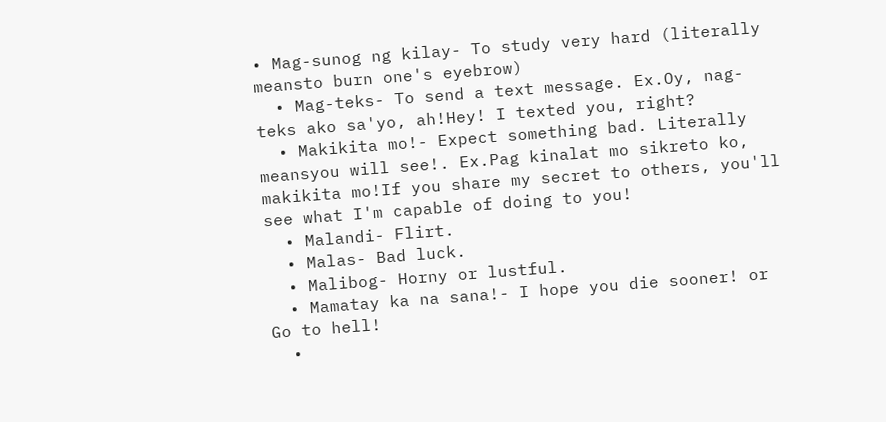• Mag-sunog ng kilay- To study very hard (literally meansto burn one's eyebrow)
  • Mag-teks- To send a text message. Ex.Oy, nag-teks ako sa'yo, ah!Hey! I texted you, right?
  • Makikita mo!- Expect something bad. Literally meansyou will see!. Ex.Pag kinalat mo sikreto ko, makikita mo!If you share my secret to others, you'll see what I'm capable of doing to you!
  • Malandi- Flirt.
  • Malas- Bad luck.
  • Malibog- Horny or lustful.
  • Mamatay ka na sana!- I hope you die sooner! or Go to hell!
  •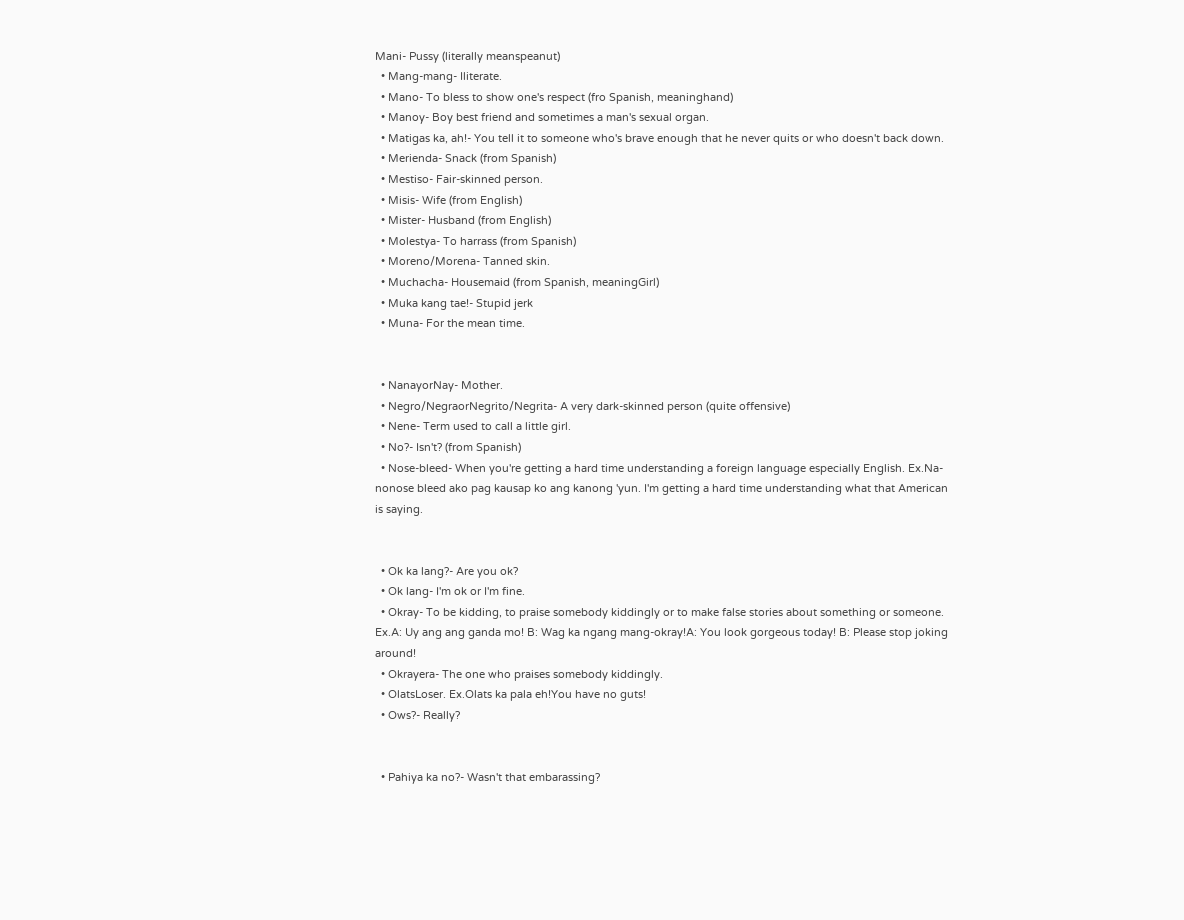Mani- Pussy (literally meanspeanut)
  • Mang-mang- Iliterate.
  • Mano- To bless to show one's respect (fro Spanish, meaninghand)
  • Manoy- Boy best friend and sometimes a man's sexual organ.
  • Matigas ka, ah!- You tell it to someone who's brave enough that he never quits or who doesn't back down.
  • Merienda- Snack (from Spanish)
  • Mestiso- Fair-skinned person.
  • Misis- Wife (from English)
  • Mister- Husband (from English)
  • Molestya- To harrass (from Spanish)
  • Moreno/Morena- Tanned skin.
  • Muchacha- Housemaid (from Spanish, meaningGirl)
  • Muka kang tae!- Stupid jerk
  • Muna- For the mean time.


  • NanayorNay- Mother.
  • Negro/NegraorNegrito/Negrita- A very dark-skinned person (quite offensive)
  • Nene- Term used to call a little girl.
  • No?- Isn't? (from Spanish)
  • Nose-bleed- When you're getting a hard time understanding a foreign language especially English. Ex.Na-nonose bleed ako pag kausap ko ang kanong 'yun. I'm getting a hard time understanding what that American is saying.


  • Ok ka lang?- Are you ok?
  • Ok lang- I'm ok or I'm fine.
  • Okray- To be kidding, to praise somebody kiddingly or to make false stories about something or someone. Ex.A: Uy ang ang ganda mo! B: Wag ka ngang mang-okray!A: You look gorgeous today! B: Please stop joking around!
  • Okrayera- The one who praises somebody kiddingly.
  • OlatsLoser. Ex.Olats ka pala eh!You have no guts!
  • Ows?- Really?


  • Pahiya ka no?- Wasn't that embarassing?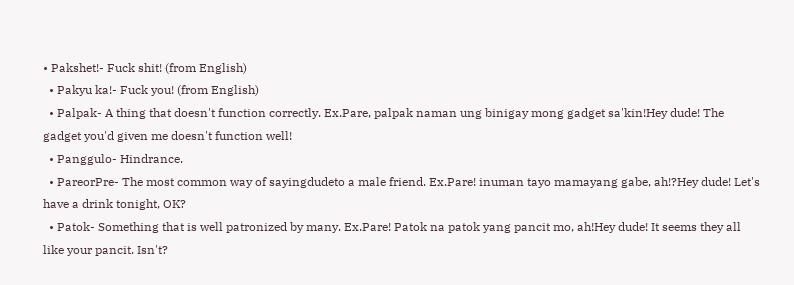• Pakshet!- Fuck shit! (from English)
  • Pakyu ka!- Fuck you! (from English)
  • Palpak- A thing that doesn't function correctly. Ex.Pare, palpak naman ung binigay mong gadget sa'kin!Hey dude! The gadget you'd given me doesn't function well!
  • Panggulo- Hindrance.
  • PareorPre- The most common way of sayingdudeto a male friend. Ex.Pare! inuman tayo mamayang gabe, ah!?Hey dude! Let's have a drink tonight, OK?
  • Patok- Something that is well patronized by many. Ex.Pare! Patok na patok yang pancit mo, ah!Hey dude! It seems they all like your pancit. Isn't?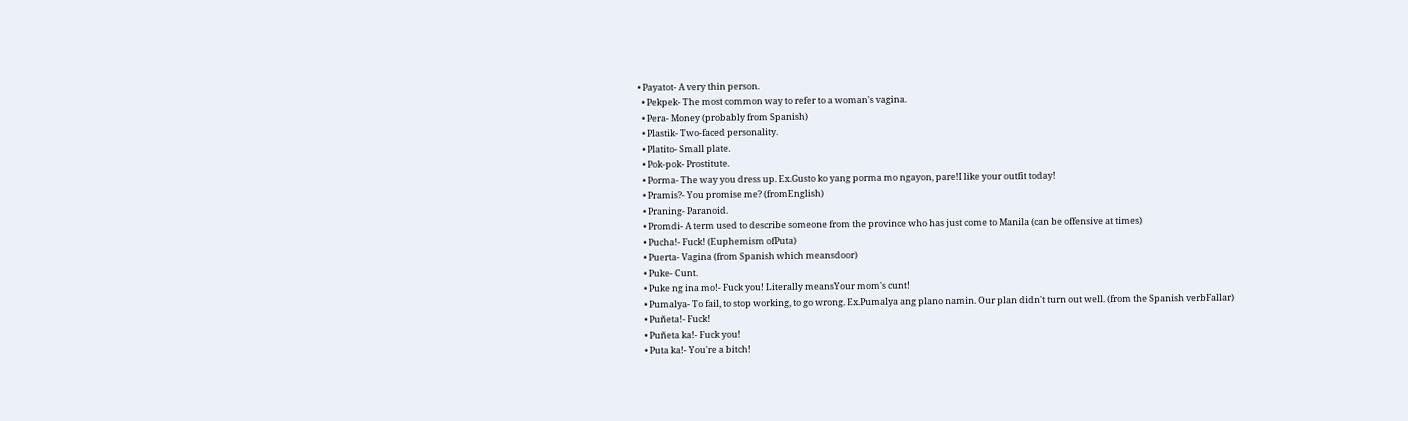• Payatot- A very thin person.
  • Pekpek- The most common way to refer to a woman's vagina.
  • Pera- Money (probably from Spanish)
  • Plastik- Two-faced personality.
  • Platito- Small plate.
  • Pok-pok- Prostitute.
  • Porma- The way you dress up. Ex.Gusto ko yang porma mo ngayon, pare!I like your outfit today!
  • Pramis?- You promise me? (fromEnglish)
  • Praning- Paranoid.
  • Promdi- A term used to describe someone from the province who has just come to Manila (can be offensive at times)
  • Pucha!- Fuck! (Euphemism ofPuta)
  • Puerta- Vagina (from Spanish which meansdoor)
  • Puke- Cunt.
  • Puke ng ina mo!- Fuck you! Literally meansYour mom's cunt!
  • Pumalya- To fail, to stop working, to go wrong. Ex.Pumalya ang plano namin. Our plan didn't turn out well. (from the Spanish verbFallar)
  • Puñeta!- Fuck!
  • Puñeta ka!- Fuck you!
  • Puta ka!- You're a bitch!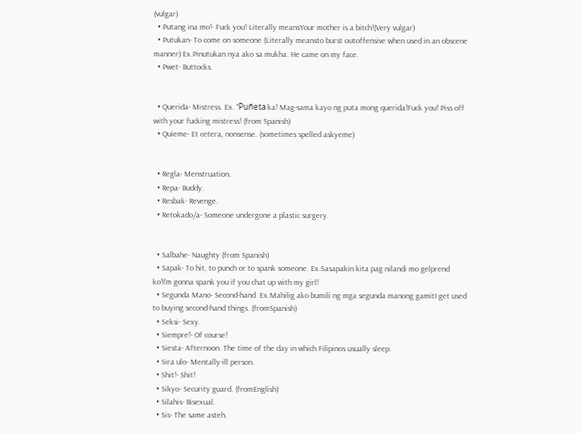(vulgar)
  • Putang ina mo!- Fuck you! Literally meansYour mother is a bitch!(Very vulgar)
  • Putukan- To come on someone (Literally meansto burst outoffensive when used in an obscene manner) Ex.Pinutukan nya ako sa mukha. He came on my face.
  • Pwet- Buttocks.


  • Querida- Mistress. Ex. "Puñeta ka! Mag-sama kayo ng puta mong querida!Fuck you! Piss off with your fucking mistress! (from Spanish)
  • Quieme- Et cetera, nonsense. (sometimes spelled askyeme)


  • Regla- Menstruation.
  • Repa- Buddy.
  • Resbak- Revenge.
  • Retokado/a- Someone undergone a plastic surgery.


  • Salbahe- Naughty (from Spanish)
  • Sapak- To hit, to punch or to spank someone. Ex.Sasapakin kita pag nilandi mo gelprend ko!I'm gonna spank you if you chat up with my girl!
  • Segunda Mano- Second-hand. Ex.Mahilig ako bumili ng mga segunda manong gamitI get used to buying second-hand things. (fromSpanish)
  • Seksi- Sexy.
  • Siempre!- Of course!
  • Siesta- Afternoon. The time of the day in which Filipinos usually sleep.
  • Sira ulo- Mentally-ill person.
  • Shit!- Shit!
  • Sikyo- Security guard. (fromEnglish)
  • Silahis- Bisexual.
  • Sis- The same asteh.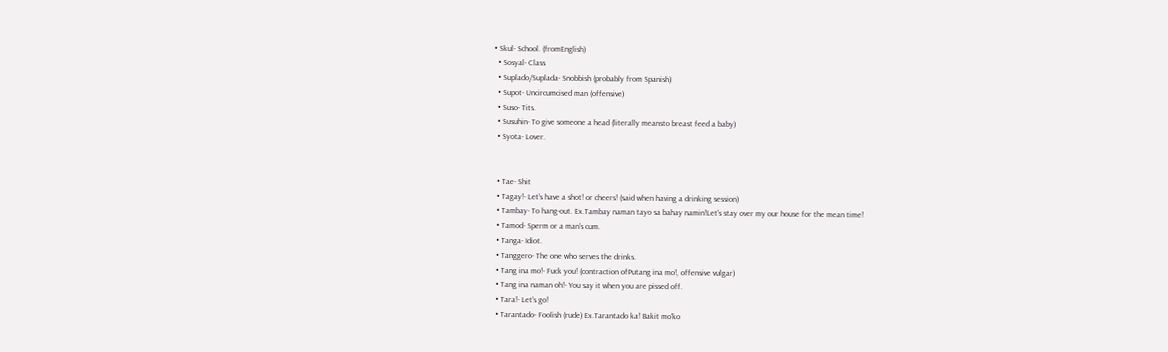• Skul- School. (fromEnglish)
  • Sosyal- Class
  • Suplado/Suplada- Snobbish (probably from Spanish)
  • Supot- Uncircumcised man (offensive)
  • Suso- Tits.
  • Susuhin- To give someone a head (literally meansto breast feed a baby)
  • Syota- Lover.


  • Tae- Shit
  • Tagay!- Let's have a shot! or cheers! (said when having a drinking session)
  • Tambay- To hang-out. Ex.Tambay naman tayo sa bahay namin!Let's stay over my our house for the mean time!
  • Tamod- Sperm or a man's cum.
  • Tanga- Idiot.
  • Tanggero- The one who serves the drinks.
  • Tang ina mo!- Fuck you! (contraction ofPutang ina mo!, offensive vulgar)
  • Tang ina naman oh!- You say it when you are pissed off.
  • Tara!- Let's go!
  • Tarantado- Foolish (rude) Ex.Tarantado ka! Bakit mo'ko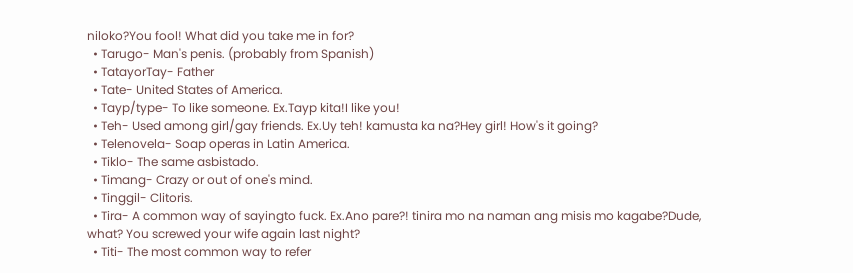niloko?You fool! What did you take me in for?
  • Tarugo- Man's penis. (probably from Spanish)
  • TatayorTay- Father
  • Tate- United States of America.
  • Tayp/type- To like someone. Ex.Tayp kita!I like you!
  • Teh- Used among girl/gay friends. Ex.Uy teh! kamusta ka na?Hey girl! How's it going?
  • Telenovela- Soap operas in Latin America.
  • Tiklo- The same asbistado.
  • Timang- Crazy or out of one's mind.
  • Tinggil- Clitoris.
  • Tira- A common way of sayingto fuck. Ex.Ano pare?! tinira mo na naman ang misis mo kagabe?Dude, what? You screwed your wife again last night?
  • Titi- The most common way to refer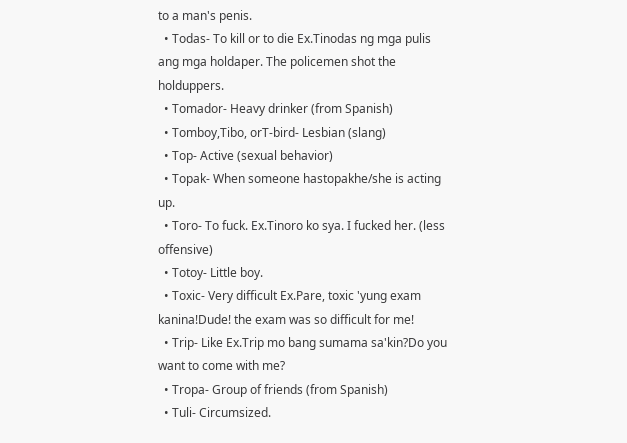to a man's penis.
  • Todas- To kill or to die Ex.Tinodas ng mga pulis ang mga holdaper. The policemen shot the holduppers.
  • Tomador- Heavy drinker (from Spanish)
  • Tomboy,Tibo, orT-bird- Lesbian (slang)
  • Top- Active (sexual behavior)
  • Topak- When someone hastopakhe/she is acting up.
  • Toro- To fuck. Ex.Tinoro ko sya. I fucked her. (less offensive)
  • Totoy- Little boy.
  • Toxic- Very difficult Ex.Pare, toxic 'yung exam kanina!Dude! the exam was so difficult for me!
  • Trip- Like Ex.Trip mo bang sumama sa'kin?Do you want to come with me?
  • Tropa- Group of friends (from Spanish)
  • Tuli- Circumsized.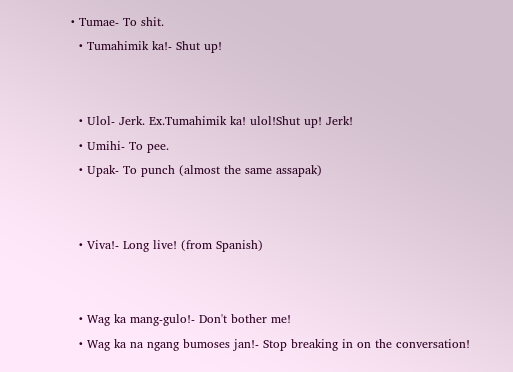• Tumae- To shit.
  • Tumahimik ka!- Shut up!


  • Ulol- Jerk. Ex.Tumahimik ka! ulol!Shut up! Jerk!
  • Umihi- To pee.
  • Upak- To punch (almost the same assapak)


  • Viva!- Long live! (from Spanish)


  • Wag ka mang-gulo!- Don't bother me!
  • Wag ka na ngang bumoses jan!- Stop breaking in on the conversation!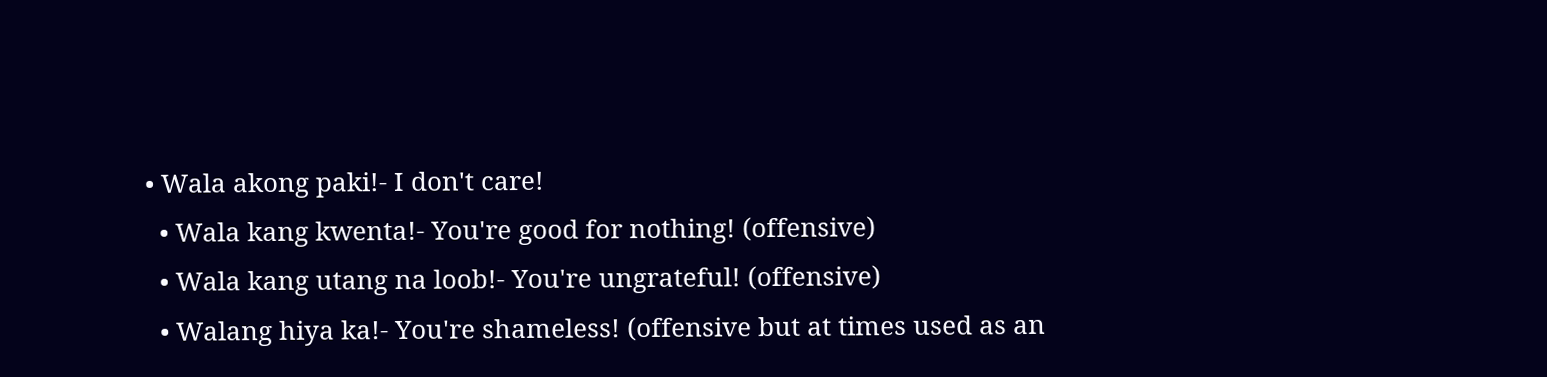• Wala akong paki!- I don't care!
  • Wala kang kwenta!- You're good for nothing! (offensive)
  • Wala kang utang na loob!- You're ungrateful! (offensive)
  • Walang hiya ka!- You're shameless! (offensive but at times used as an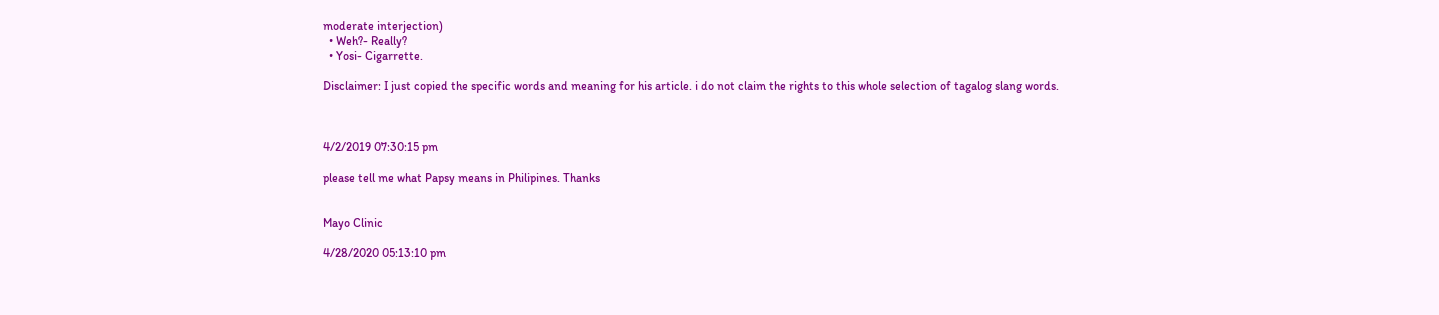moderate interjection)
  • Weh?- Really?
  • Yosi- Cigarrette.

Disclaimer: I just copied the specific words and meaning for his article. i do not claim the rights to this whole selection of tagalog slang words.



4/2/2019 07:30:15 pm

please tell me what Papsy means in Philipines. Thanks


Mayo Clinic

4/28/2020 05:13:10 pm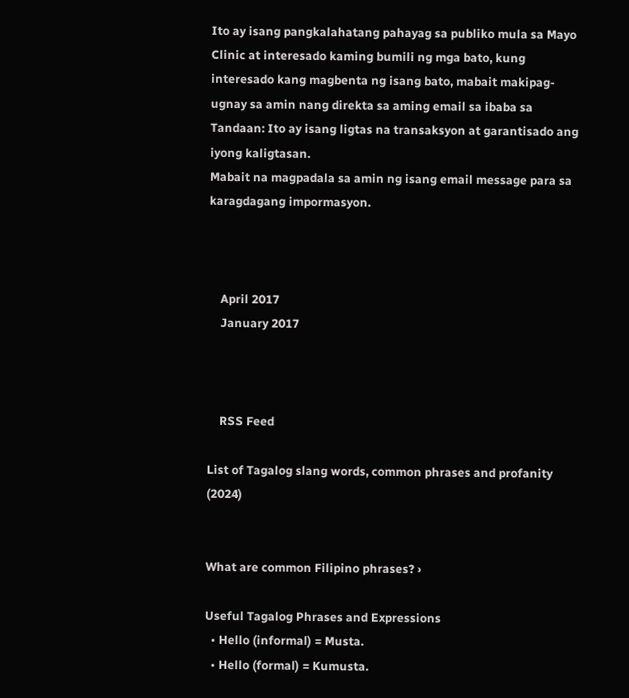Ito ay isang pangkalahatang pahayag sa publiko mula sa Mayo Clinic at interesado kaming bumili ng mga bato, kung interesado kang magbenta ng isang bato, mabait makipag-ugnay sa amin nang direkta sa aming email sa ibaba sa
Tandaan: Ito ay isang ligtas na transaksyon at garantisado ang iyong kaligtasan.
Mabait na magpadala sa amin ng isang email message para sa karagdagang impormasyon.



    April 2017
    January 2017



    RSS Feed

List of Tagalog slang words, common phrases and profanity (2024)


What are common Filipino phrases? ›

Useful Tagalog Phrases and Expressions
  • Hello (informal) = Musta.
  • Hello (formal) = Kumusta.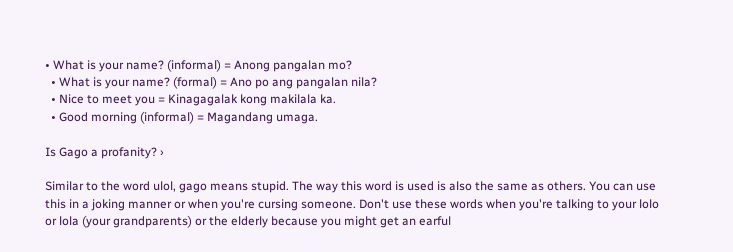• What is your name? (informal) = Anong pangalan mo?
  • What is your name? (formal) = Ano po ang pangalan nila?
  • Nice to meet you = Kinagagalak kong makilala ka.
  • Good morning (informal) = Magandang umaga.

Is Gago a profanity? ›

Similar to the word ulol, gago means stupid. The way this word is used is also the same as others. You can use this in a joking manner or when you're cursing someone. Don't use these words when you're talking to your lolo or lola (your grandparents) or the elderly because you might get an earful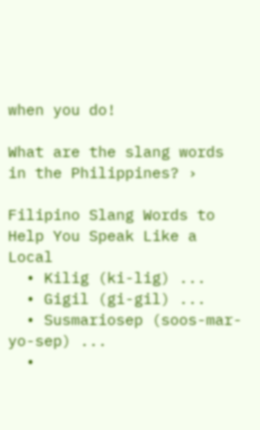when you do!

What are the slang words in the Philippines? ›

Filipino Slang Words to Help You Speak Like a Local
  • Kilig (ki-lig) ...
  • Gigil (gi-gil) ...
  • Susmariosep (soos-mar-yo-sep) ...
  •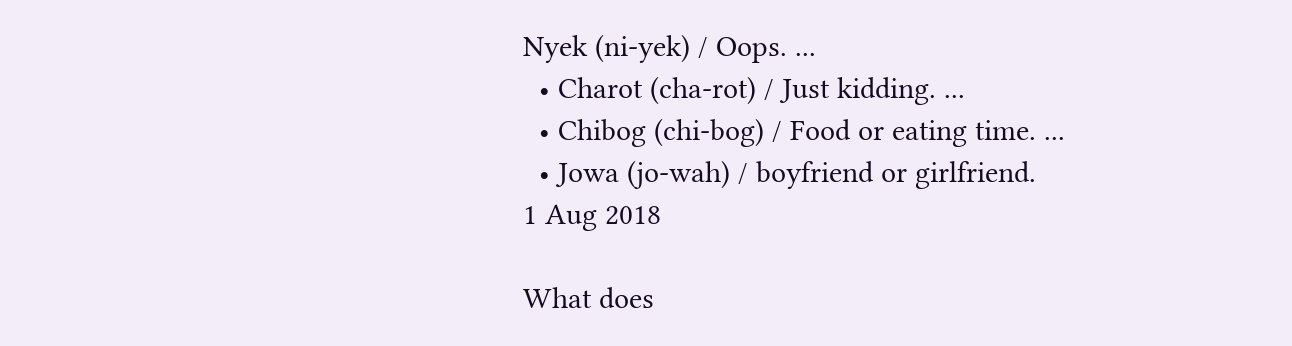Nyek (ni-yek) / Oops. ...
  • Charot (cha-rot) / Just kidding. ...
  • Chibog (chi-bog) / Food or eating time. ...
  • Jowa (jo-wah) / boyfriend or girlfriend.
1 Aug 2018

What does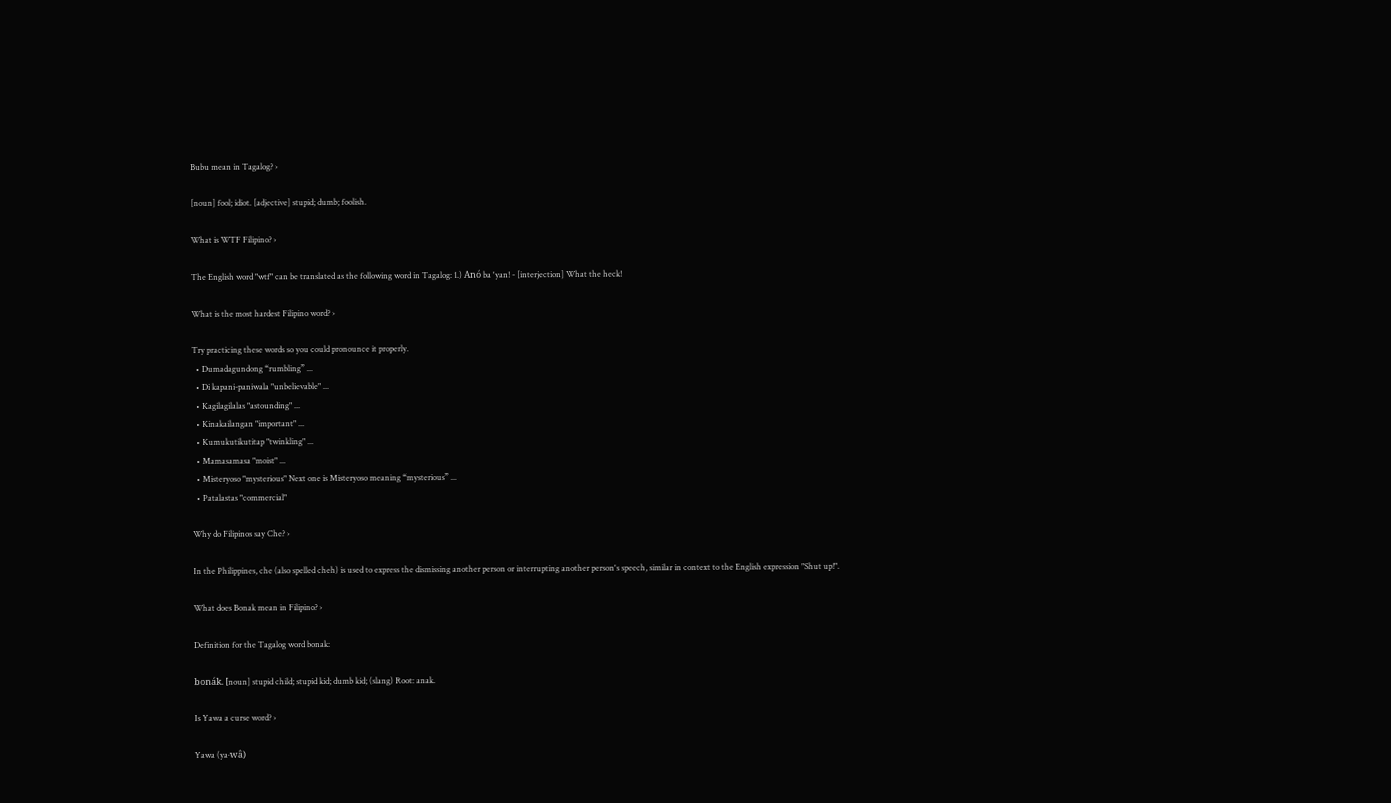Bubu mean in Tagalog? ›

[noun] fool; idiot. [adjective] stupid; dumb; foolish.

What is WTF Filipino? ›

The English word "wtf" can be translated as the following word in Tagalog: 1.) Anó ba 'yan! - [interjection] What the heck!

What is the most hardest Filipino word? ›

Try practicing these words so you could pronounce it properly.
  • Dumadagundong “rumbling” ...
  • Di kapani-paniwala "unbelievable" ...
  • Kagilagilalas "astounding" ...
  • Kinakailangan "important" ...
  • Kumukutikutitap "twinkling" ...
  • Mamasamasa "moist" ...
  • Misteryoso "mysterious" Next one is Misteryoso meaning “mysterious” ...
  • Patalastas "commercial"

Why do Filipinos say Che? ›

In the Philippines, che (also spelled cheh) is used to express the dismissing another person or interrupting another person's speech, similar in context to the English expression "Shut up!".

What does Bonak mean in Filipino? ›

Definition for the Tagalog word bonak:

bonák. [noun] stupid child; stupid kid; dumb kid; (slang) Root: anak.

Is Yawa a curse word? ›

Yawa (ya·wâ)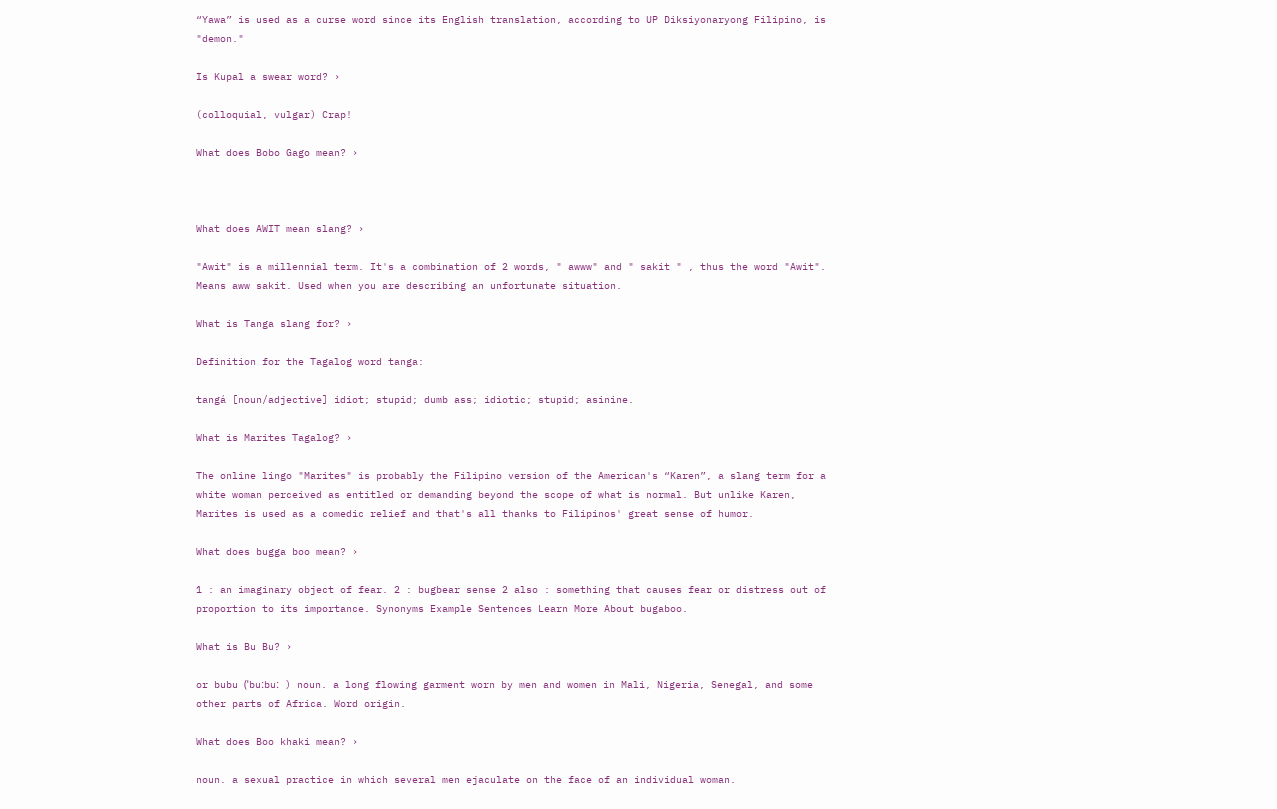“Yawa” is used as a curse word since its English translation, according to UP Diksiyonaryong Filipino, is "demon."

Is Kupal a swear word? ›

(colloquial, vulgar) Crap!

What does Bobo Gago mean? ›



What does AWIT mean slang? ›

"Awit" is a millennial term. It's a combination of 2 words, " awww" and " sakit " , thus the word "Awit". Means aww sakit. Used when you are describing an unfortunate situation.

What is Tanga slang for? ›

Definition for the Tagalog word tanga:

tangá [noun/adjective] idiot; stupid; dumb ass; idiotic; stupid; asinine.

What is Marites Tagalog? ›

The online lingo "Marites" is probably the Filipino version of the American's “Karen”, a slang term for a white woman perceived as entitled or demanding beyond the scope of what is normal. But unlike Karen, Marites is used as a comedic relief and that's all thanks to Filipinos' great sense of humor.

What does bugga boo mean? ›

1 : an imaginary object of fear. 2 : bugbear sense 2 also : something that causes fear or distress out of proportion to its importance. Synonyms Example Sentences Learn More About bugaboo.

What is Bu Bu? ›

or bubu (ˈbuːbuː ) noun. a long flowing garment worn by men and women in Mali, Nigeria, Senegal, and some other parts of Africa. Word origin.

What does Boo khaki mean? ›

noun. a sexual practice in which several men ejaculate on the face of an individual woman.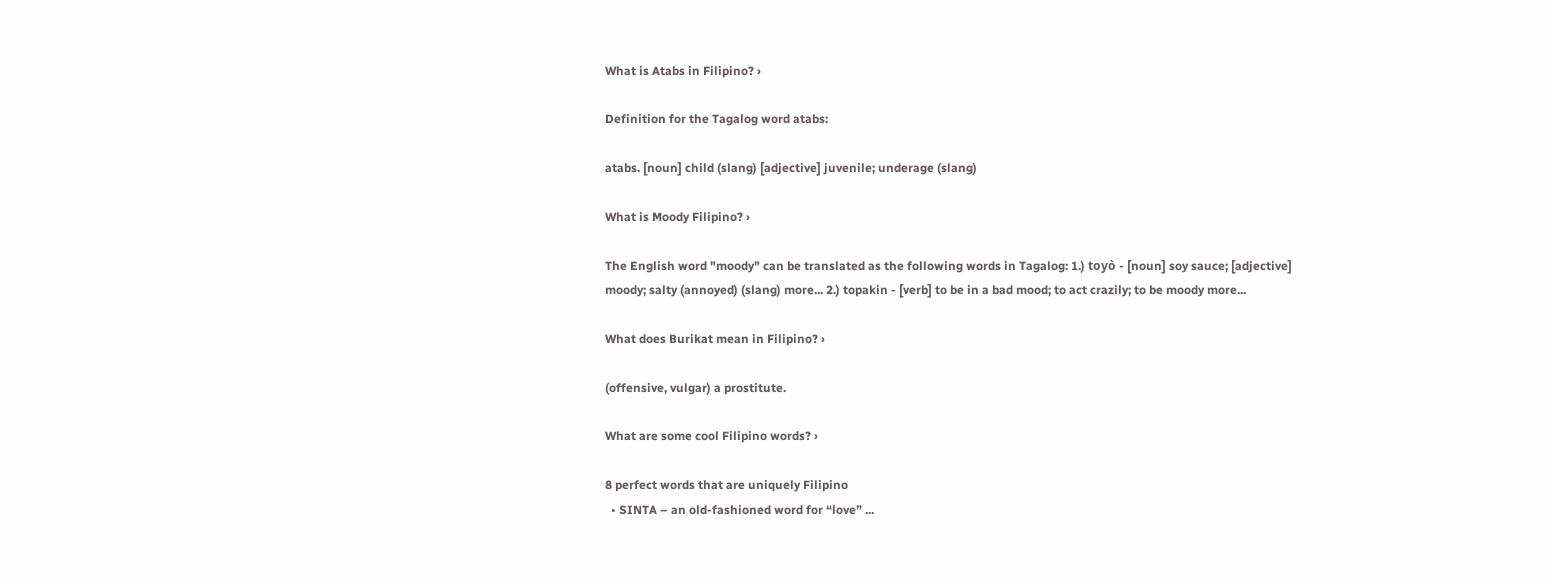What is Atabs in Filipino? ›

Definition for the Tagalog word atabs:

atabs. [noun] child (slang) [adjective] juvenile; underage (slang)

What is Moody Filipino? ›

The English word "moody" can be translated as the following words in Tagalog: 1.) toyò - [noun] soy sauce; [adjective] moody; salty (annoyed) (slang) more... 2.) topakin - [verb] to be in a bad mood; to act crazily; to be moody more...

What does Burikat mean in Filipino? ›

(offensive, vulgar) a prostitute.

What are some cool Filipino words? ›

8 perfect words that are uniquely Filipino
  • SINTA – an old-fashioned word for “love” ...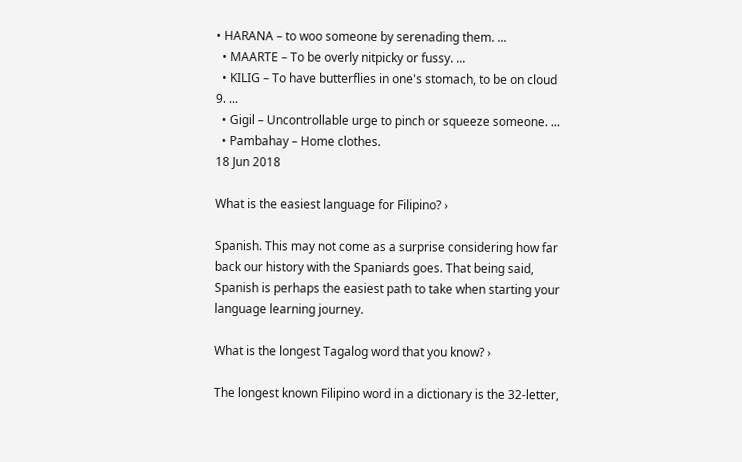• HARANA – to woo someone by serenading them. ...
  • MAARTE – To be overly nitpicky or fussy. ...
  • KILIG – To have butterflies in one's stomach, to be on cloud 9. ...
  • Gigil – Uncontrollable urge to pinch or squeeze someone. ...
  • Pambahay – Home clothes.
18 Jun 2018

What is the easiest language for Filipino? ›

Spanish. This may not come as a surprise considering how far back our history with the Spaniards goes. That being said, Spanish is perhaps the easiest path to take when starting your language learning journey.

What is the longest Tagalog word that you know? ›

The longest known Filipino word in a dictionary is the 32-letter,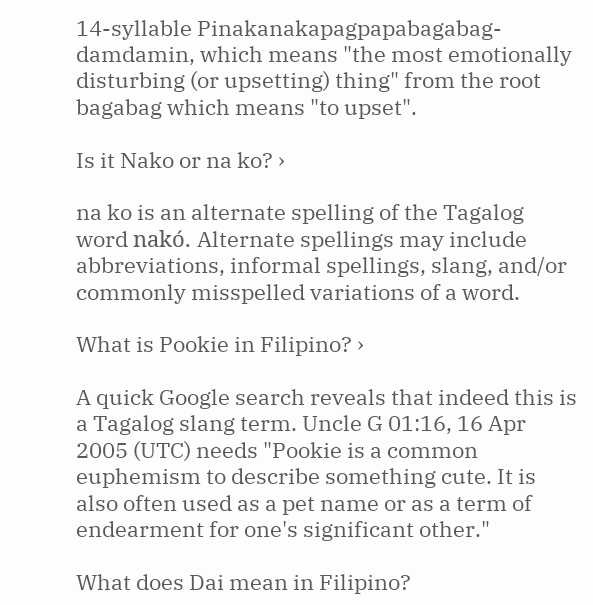14-syllable Pinakanakapagpapabagabag-damdamin, which means "the most emotionally disturbing (or upsetting) thing" from the root bagabag which means "to upset".

Is it Nako or na ko? ›

na ko is an alternate spelling of the Tagalog word nakó. Alternate spellings may include abbreviations, informal spellings, slang, and/or commonly misspelled variations of a word.

What is Pookie in Filipino? ›

A quick Google search reveals that indeed this is a Tagalog slang term. Uncle G 01:16, 16 Apr 2005 (UTC) needs "Pookie is a common euphemism to describe something cute. It is also often used as a pet name or as a term of endearment for one's significant other."

What does Dai mean in Filipino?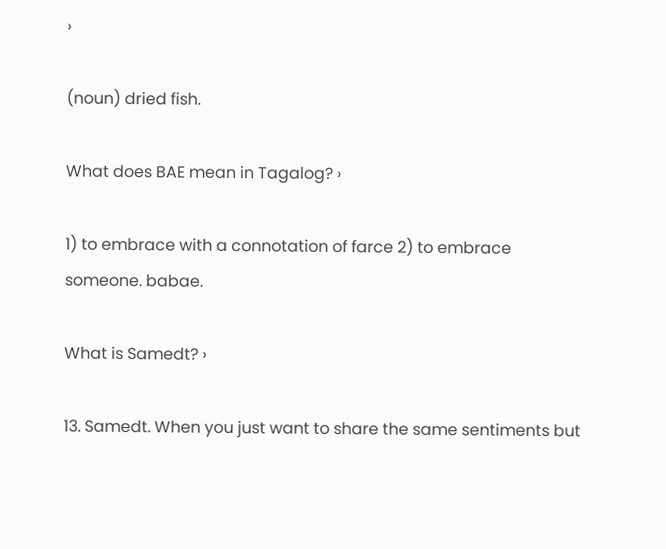›

(noun) dried fish.

What does BAE mean in Tagalog? ›

1) to embrace with a connotation of farce 2) to embrace someone. babae.

What is Samedt? ›

13. Samedt. When you just want to share the same sentiments but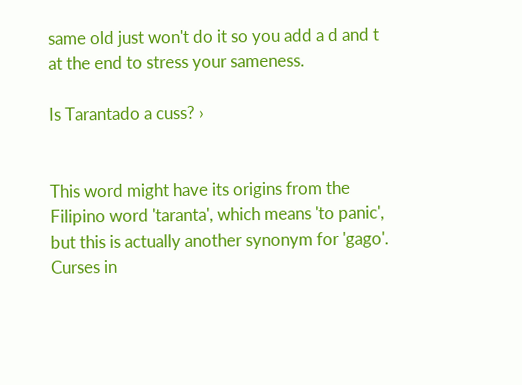same old just won't do it so you add a d and t at the end to stress your sameness.

Is Tarantado a cuss? ›


This word might have its origins from the Filipino word 'taranta', which means 'to panic', but this is actually another synonym for 'gago'. Curses in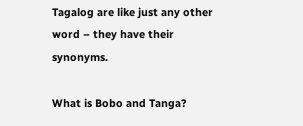Tagalog are like just any other word – they have their synonyms.

What is Bobo and Tanga?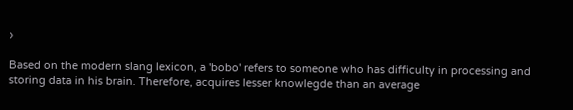›

Based on the modern slang lexicon, a 'bobo' refers to someone who has difficulty in processing and storing data in his brain. Therefore, acquires lesser knowlegde than an average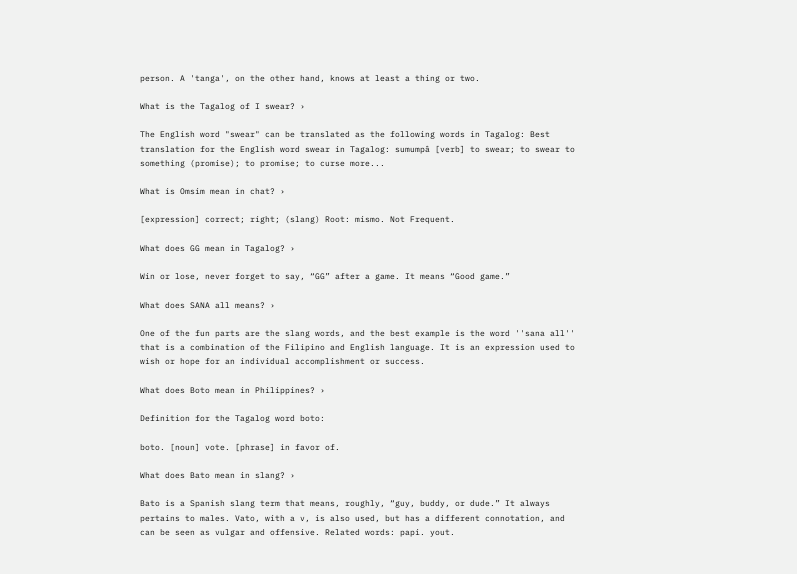person. A 'tanga', on the other hand, knows at least a thing or two.

What is the Tagalog of I swear? ›

The English word "swear" can be translated as the following words in Tagalog: Best translation for the English word swear in Tagalog: sumumpâ [verb] to swear; to swear to something (promise); to promise; to curse more...

What is Omsim mean in chat? ›

[expression] correct; right; (slang) Root: mismo. Not Frequent.

What does GG mean in Tagalog? ›

Win or lose, never forget to say, “GG” after a game. It means “Good game.”

What does SANA all means? ›

One of the fun parts are the slang words, and the best example is the word ''sana all'' that is a combination of the Filipino and English language. It is an expression used to wish or hope for an individual accomplishment or success.

What does Boto mean in Philippines? ›

Definition for the Tagalog word boto:

boto. [noun] vote. [phrase] in favor of.

What does Bato mean in slang? ›

Bato is a Spanish slang term that means, roughly, “guy, buddy, or dude.” It always pertains to males. Vato, with a v, is also used, but has a different connotation, and can be seen as vulgar and offensive. Related words: papi. yout.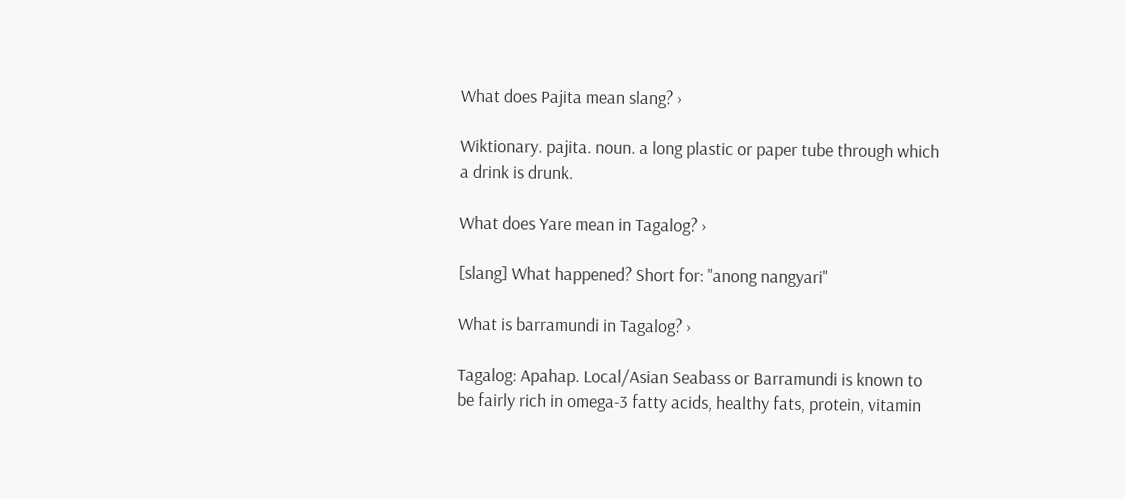What does Pajita mean slang? ›

Wiktionary. pajita. noun. a long plastic or paper tube through which a drink is drunk.

What does Yare mean in Tagalog? ›

[slang] What happened? Short for: "anong nangyari"

What is barramundi in Tagalog? ›

Tagalog: Apahap. Local/Asian Seabass or Barramundi is known to be fairly rich in omega-3 fatty acids, healthy fats, protein, vitamin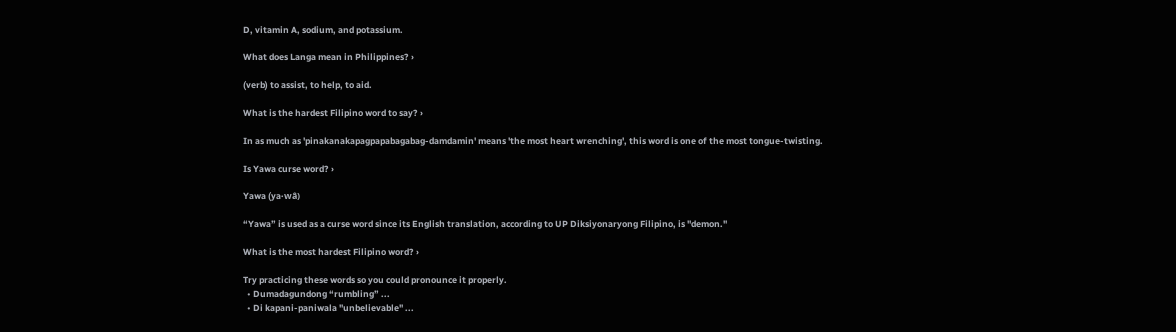D, vitamin A, sodium, and potassium.

What does Langa mean in Philippines? ›

(verb) to assist, to help, to aid.

What is the hardest Filipino word to say? ›

In as much as 'pinakanakapagpapabagabag-damdamin' means 'the most heart wrenching', this word is one of the most tongue-twisting.

Is Yawa curse word? ›

Yawa (ya·wâ)

“Yawa” is used as a curse word since its English translation, according to UP Diksiyonaryong Filipino, is "demon."

What is the most hardest Filipino word? ›

Try practicing these words so you could pronounce it properly.
  • Dumadagundong “rumbling” ...
  • Di kapani-paniwala "unbelievable" ...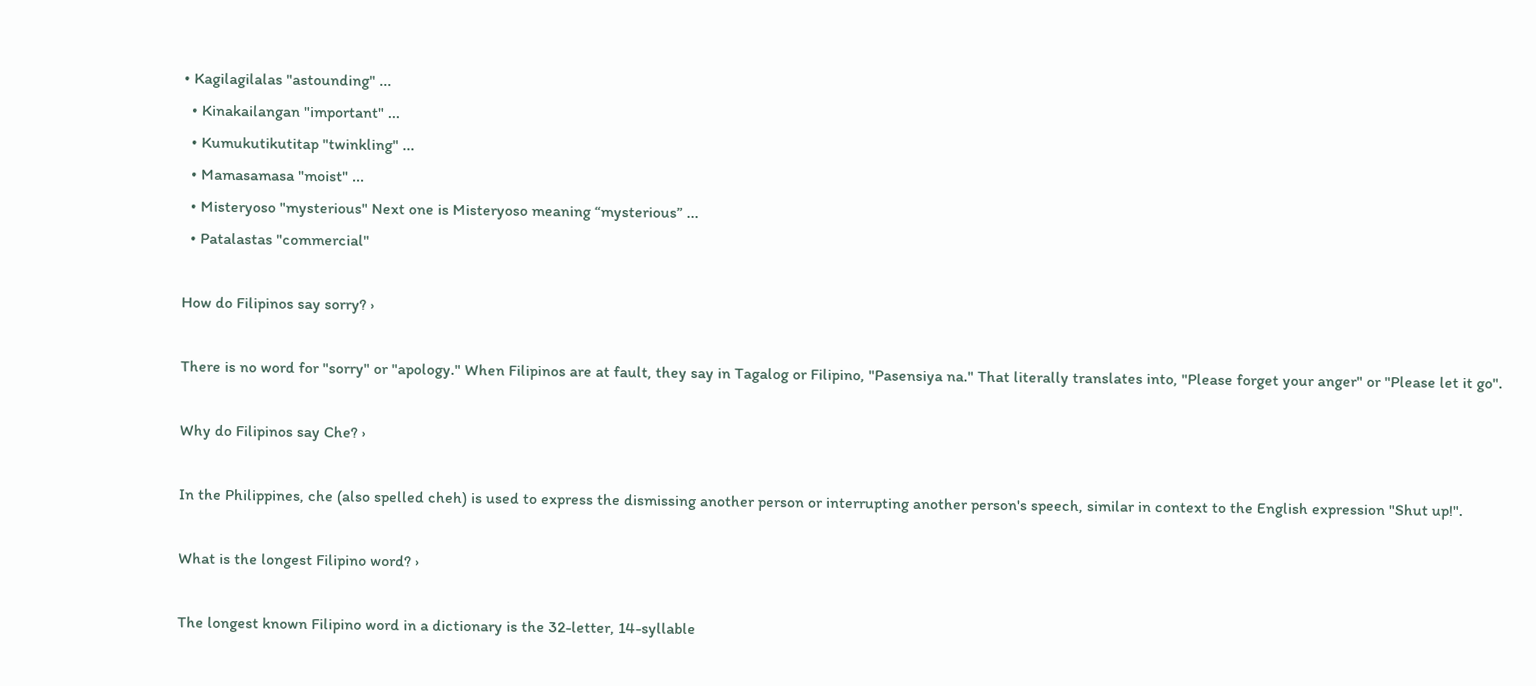• Kagilagilalas "astounding" ...
  • Kinakailangan "important" ...
  • Kumukutikutitap "twinkling" ...
  • Mamasamasa "moist" ...
  • Misteryoso "mysterious" Next one is Misteryoso meaning “mysterious” ...
  • Patalastas "commercial"

How do Filipinos say sorry? ›

There is no word for "sorry" or "apology." When Filipinos are at fault, they say in Tagalog or Filipino, "Pasensiya na." That literally translates into, "Please forget your anger" or "Please let it go".

Why do Filipinos say Che? ›

In the Philippines, che (also spelled cheh) is used to express the dismissing another person or interrupting another person's speech, similar in context to the English expression "Shut up!".

What is the longest Filipino word? ›

The longest known Filipino word in a dictionary is the 32-letter, 14-syllable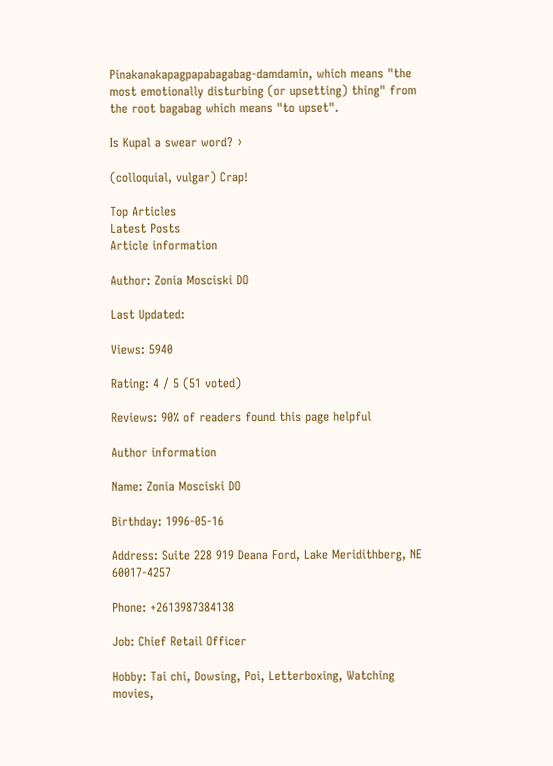Pinakanakapagpapabagabag-damdamin, which means "the most emotionally disturbing (or upsetting) thing" from the root bagabag which means "to upset".

Is Kupal a swear word? ›

(colloquial, vulgar) Crap!

Top Articles
Latest Posts
Article information

Author: Zonia Mosciski DO

Last Updated:

Views: 5940

Rating: 4 / 5 (51 voted)

Reviews: 90% of readers found this page helpful

Author information

Name: Zonia Mosciski DO

Birthday: 1996-05-16

Address: Suite 228 919 Deana Ford, Lake Meridithberg, NE 60017-4257

Phone: +2613987384138

Job: Chief Retail Officer

Hobby: Tai chi, Dowsing, Poi, Letterboxing, Watching movies,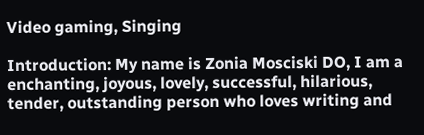Video gaming, Singing

Introduction: My name is Zonia Mosciski DO, I am a enchanting, joyous, lovely, successful, hilarious, tender, outstanding person who loves writing and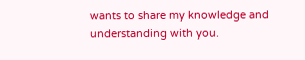wants to share my knowledge and understanding with you.